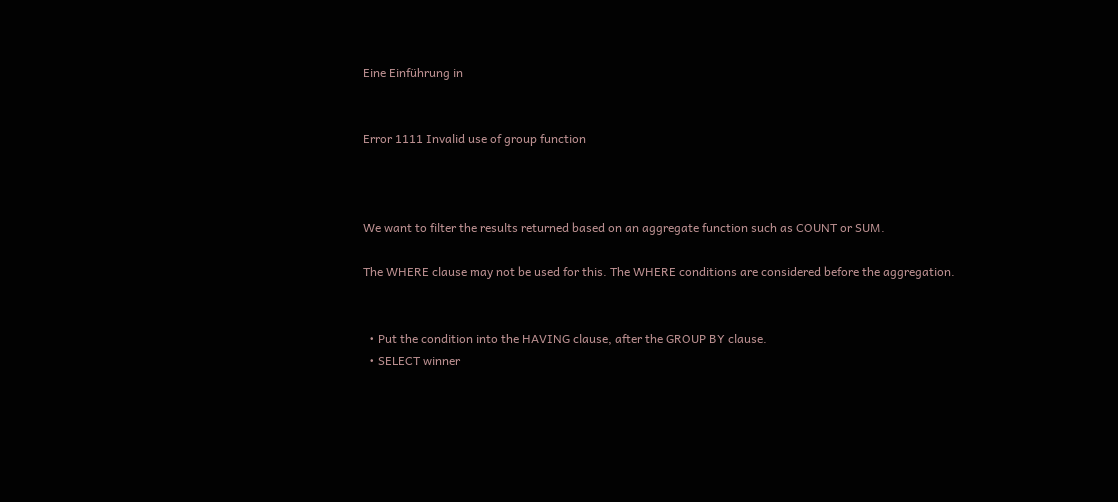Eine Einführung in


Error 1111 Invalid use of group function



We want to filter the results returned based on an aggregate function such as COUNT or SUM.

The WHERE clause may not be used for this. The WHERE conditions are considered before the aggregation.


  • Put the condition into the HAVING clause, after the GROUP BY clause.
  • SELECT winner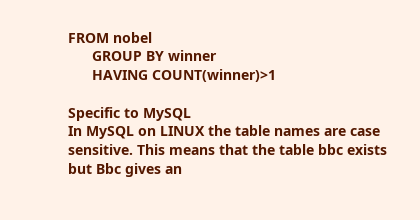FROM nobel
      GROUP BY winner
      HAVING COUNT(winner)>1

Specific to MySQL
In MySQL on LINUX the table names are case sensitive. This means that the table bbc exists but Bbc gives an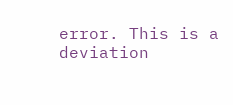error. This is a deviation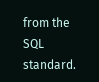from the SQL standard.